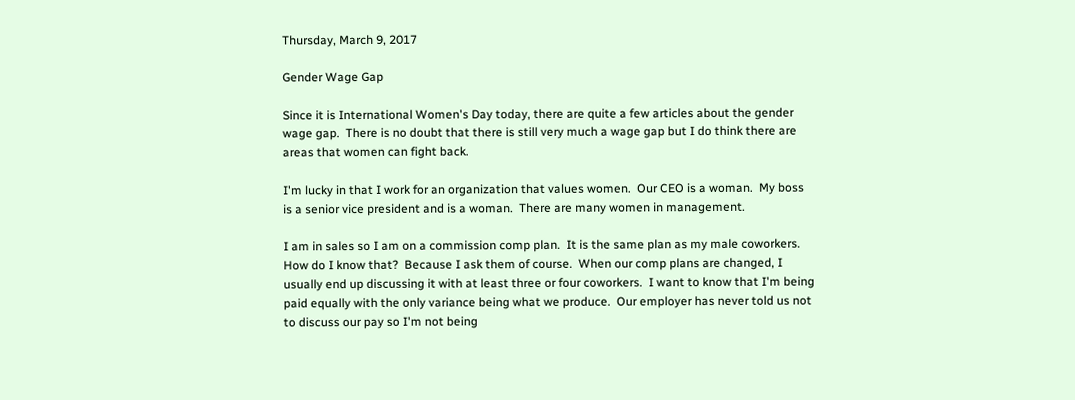Thursday, March 9, 2017

Gender Wage Gap

Since it is International Women's Day today, there are quite a few articles about the gender wage gap.  There is no doubt that there is still very much a wage gap but I do think there are areas that women can fight back.

I'm lucky in that I work for an organization that values women.  Our CEO is a woman.  My boss is a senior vice president and is a woman.  There are many women in management.

I am in sales so I am on a commission comp plan.  It is the same plan as my male coworkers.  How do I know that?  Because I ask them of course.  When our comp plans are changed, I usually end up discussing it with at least three or four coworkers.  I want to know that I'm being paid equally with the only variance being what we produce.  Our employer has never told us not to discuss our pay so I'm not being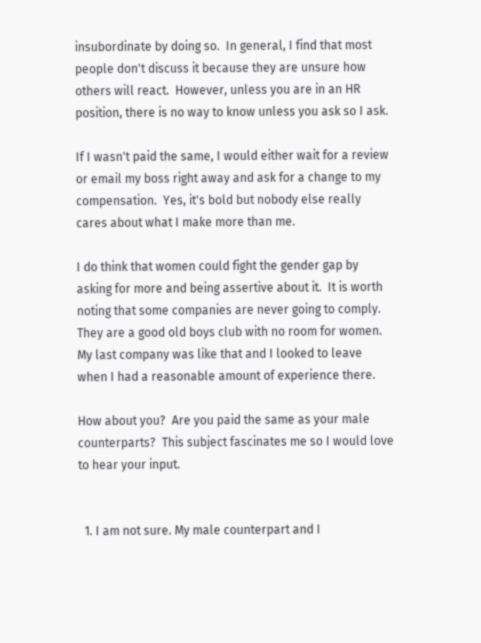insubordinate by doing so.  In general, I find that most people don't discuss it because they are unsure how others will react.  However, unless you are in an HR position, there is no way to know unless you ask so I ask.

If I wasn't paid the same, I would either wait for a review or email my boss right away and ask for a change to my compensation.  Yes, it's bold but nobody else really cares about what I make more than me.

I do think that women could fight the gender gap by asking for more and being assertive about it.  It is worth noting that some companies are never going to comply.  They are a good old boys club with no room for women.  My last company was like that and I looked to leave when I had a reasonable amount of experience there.

How about you?  Are you paid the same as your male counterparts?  This subject fascinates me so I would love to hear your input.


  1. I am not sure. My male counterpart and I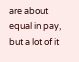are about equal in pay, but a lot of it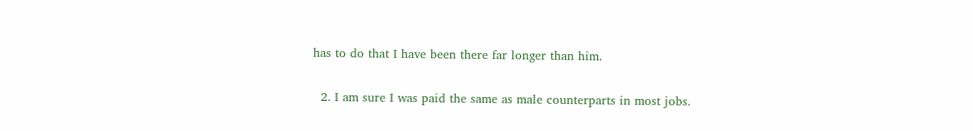has to do that I have been there far longer than him.

  2. I am sure I was paid the same as male counterparts in most jobs.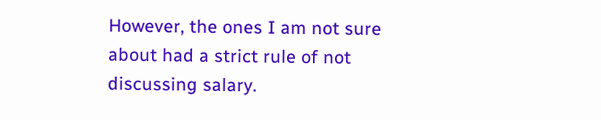However, the ones I am not sure about had a strict rule of not discussing salary.